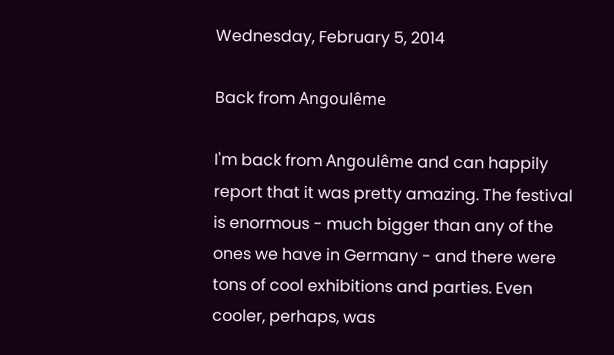Wednesday, February 5, 2014

Back from Angoulême

I'm back from Angoulême and can happily report that it was pretty amazing. The festival is enormous - much bigger than any of the ones we have in Germany - and there were tons of cool exhibitions and parties. Even cooler, perhaps, was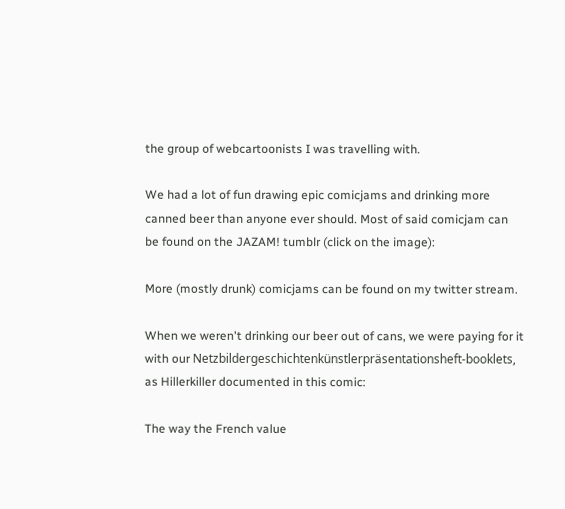the group of webcartoonists I was travelling with.

We had a lot of fun drawing epic comicjams and drinking more canned beer than anyone ever should. Most of said comicjam can be found on the JAZAM! tumblr (click on the image):

More (mostly drunk) comicjams can be found on my twitter stream.

When we weren't drinking our beer out of cans, we were paying for it with our Netzbildergeschichtenkünstlerpräsentationsheft-booklets, as Hillerkiller documented in this comic:

The way the French value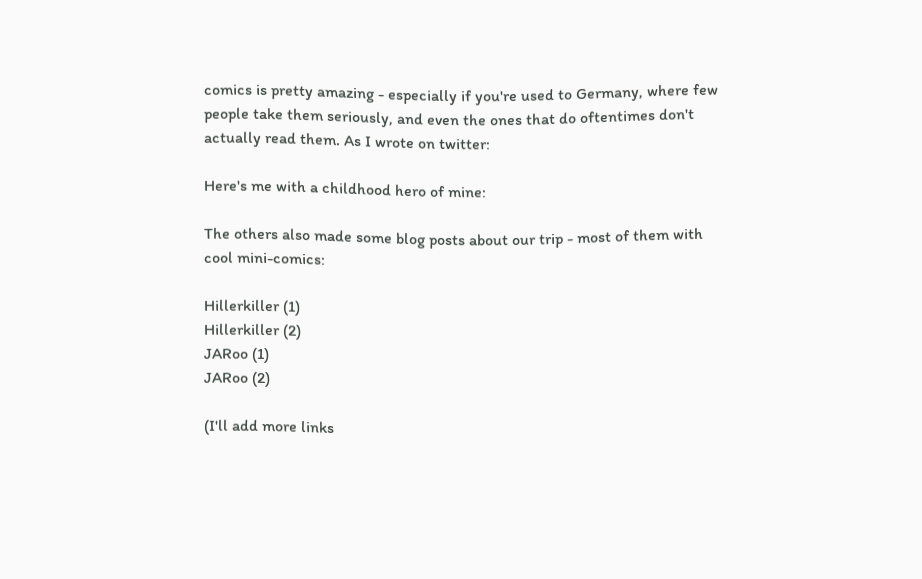comics is pretty amazing - especially if you're used to Germany, where few people take them seriously, and even the ones that do oftentimes don't actually read them. As I wrote on twitter:

Here's me with a childhood hero of mine:

The others also made some blog posts about our trip - most of them with cool mini-comics:

Hillerkiller (1)
Hillerkiller (2)
JARoo (1)
JARoo (2)

(I'll add more links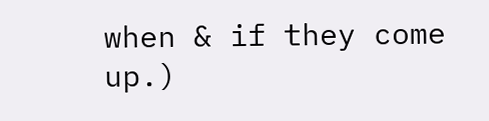when & if they come up.)